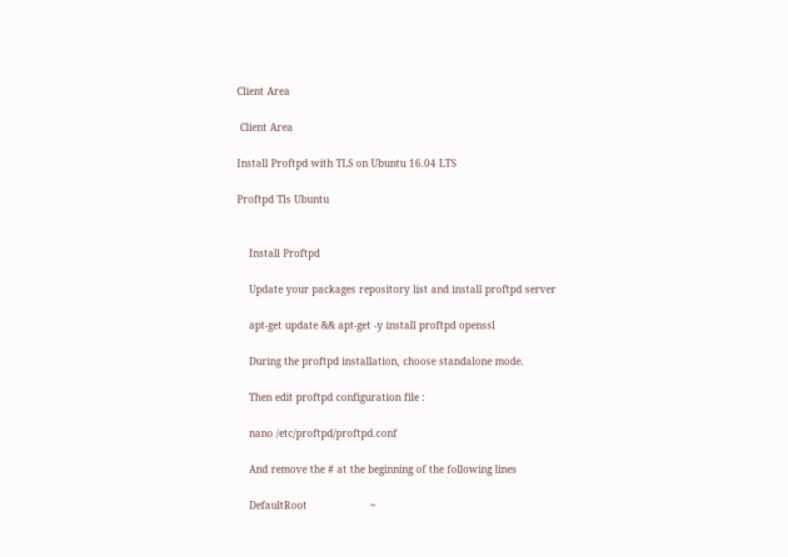Client Area

 Client Area

Install Proftpd with TLS on Ubuntu 16.04 LTS

Proftpd Tls Ubuntu


    Install Proftpd

    Update your packages repository list and install proftpd server

    apt-get update && apt-get -y install proftpd openssl

    During the proftpd installation, choose standalone mode.

    Then edit proftpd configuration file :

    nano /etc/proftpd/proftpd.conf

    And remove the # at the beginning of the following lines

    DefaultRoot                     ~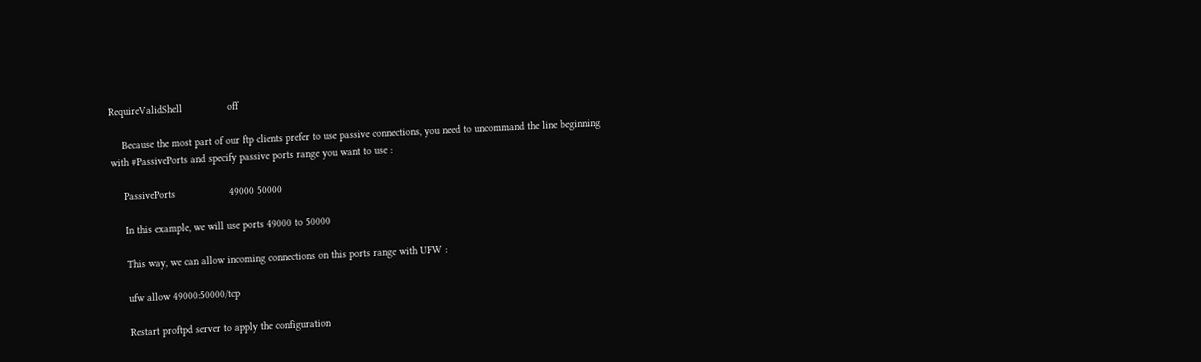RequireValidShell               off

    Because the most part of our ftp clients prefer to use passive connections, you need to uncommand the line beginning with #PassivePorts and specify passive ports range you want to use :

    PassivePorts                  49000 50000

    In this example, we will use ports 49000 to 50000

    This way, we can allow incoming connections on this ports range with UFW :

    ufw allow 49000:50000/tcp

    Restart proftpd server to apply the configuration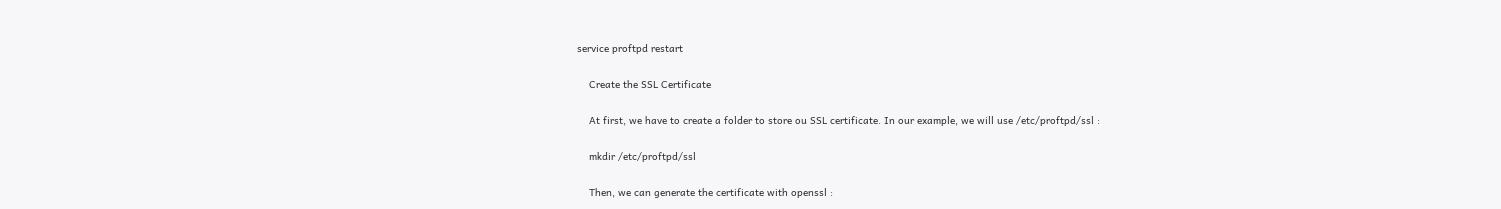service proftpd restart

    Create the SSL Certificate

    At first, we have to create a folder to store ou SSL certificate. In our example, we will use /etc/proftpd/ssl :

    mkdir /etc/proftpd/ssl

    Then, we can generate the certificate with openssl :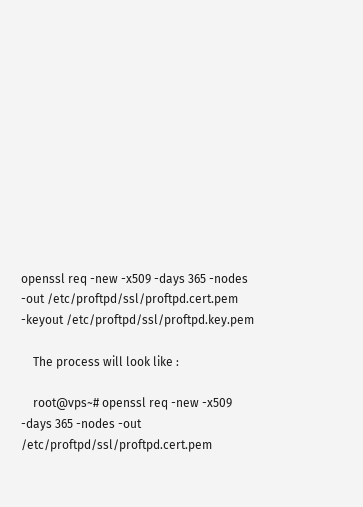openssl req -new -x509 -days 365 -nodes -out /etc/proftpd/ssl/proftpd.cert.pem -keyout /etc/proftpd/ssl/proftpd.key.pem

    The process will look like :

    root@vps~# openssl req -new -x509 -days 365 -nodes -out /etc/proftpd/ssl/proftpd.cert.pem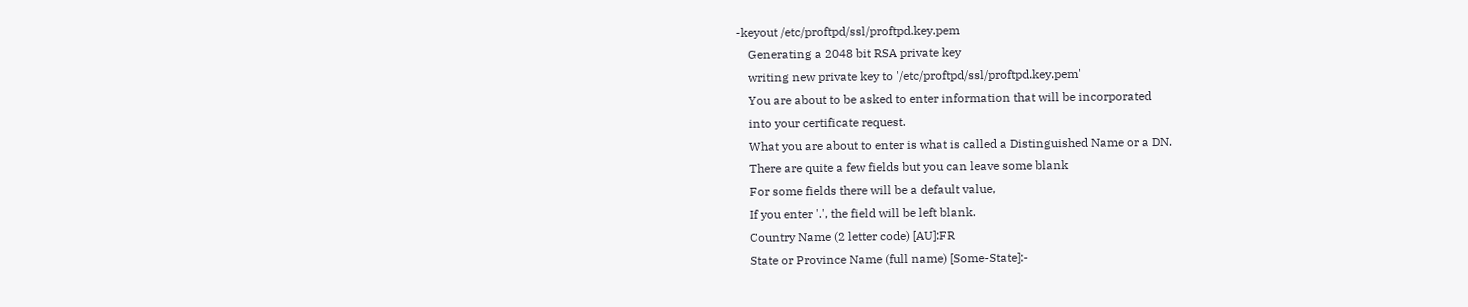-keyout /etc/proftpd/ssl/proftpd.key.pem
    Generating a 2048 bit RSA private key
    writing new private key to '/etc/proftpd/ssl/proftpd.key.pem'
    You are about to be asked to enter information that will be incorporated
    into your certificate request.
    What you are about to enter is what is called a Distinguished Name or a DN.
    There are quite a few fields but you can leave some blank
    For some fields there will be a default value,
    If you enter '.', the field will be left blank.
    Country Name (2 letter code) [AU]:FR
    State or Province Name (full name) [Some-State]:-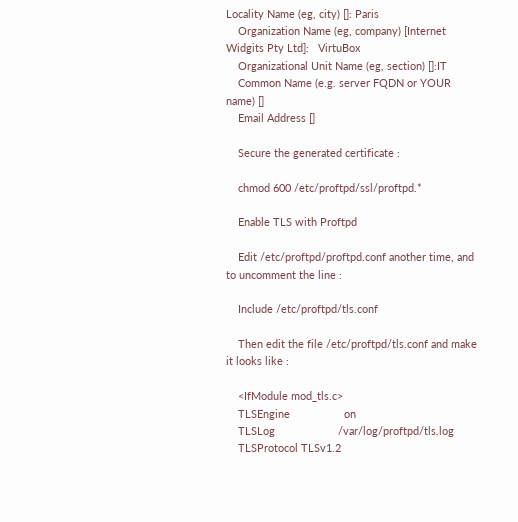Locality Name (eg, city) []: Paris
    Organization Name (eg, company) [Internet Widgits Pty Ltd]:   VirtuBox
    Organizational Unit Name (eg, section) []:IT
    Common Name (e.g. server FQDN or YOUR name) []
    Email Address []

    Secure the generated certificate :

    chmod 600 /etc/proftpd/ssl/proftpd.*

    Enable TLS with Proftpd

    Edit /etc/proftpd/proftpd.conf another time, and to uncomment the line :

    Include /etc/proftpd/tls.conf

    Then edit the file /etc/proftpd/tls.conf and make it looks like :

    <IfModule mod_tls.c>
    TLSEngine                  on
    TLSLog                     /var/log/proftpd/tls.log
    TLSProtocol TLSv1.2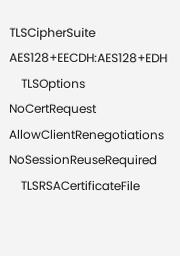TLSCipherSuite AES128+EECDH:AES128+EDH
    TLSOptions                 NoCertRequest AllowClientRenegotiations NoSessionReuseRequired
    TLSRSACertificateFile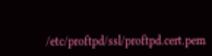/etc/proftpd/ssl/proftpd.cert.pem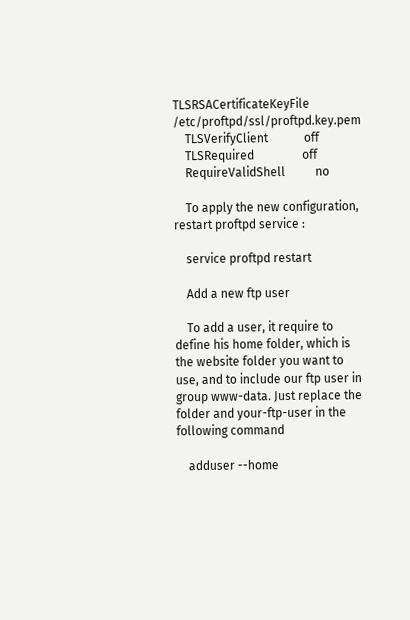TLSRSACertificateKeyFile   /etc/proftpd/ssl/proftpd.key.pem
    TLSVerifyClient            off
    TLSRequired                off
    RequireValidShell          no

    To apply the new configuration, restart proftpd service :

    service proftpd restart

    Add a new ftp user

    To add a user, it require to define his home folder, which is the website folder you want to use, and to include our ftp user in group www-data. Just replace the folder and your-ftp-user in the following command

    adduser --home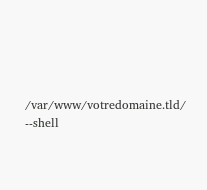/var/www/votredomaine.tld/ --shell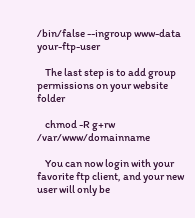/bin/false --ingroup www-data your-ftp-user

    The last step is to add group permissions on your website folder

    chmod -R g+rw /var/www/domainname

    You can now login with your favorite ftp client, and your new user will only be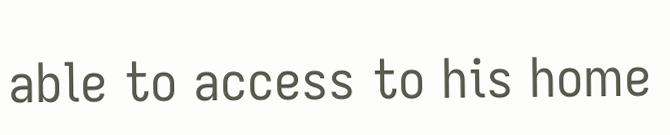able to access to his home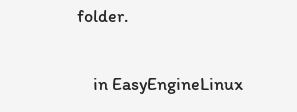folder.

    in EasyEngineLinux